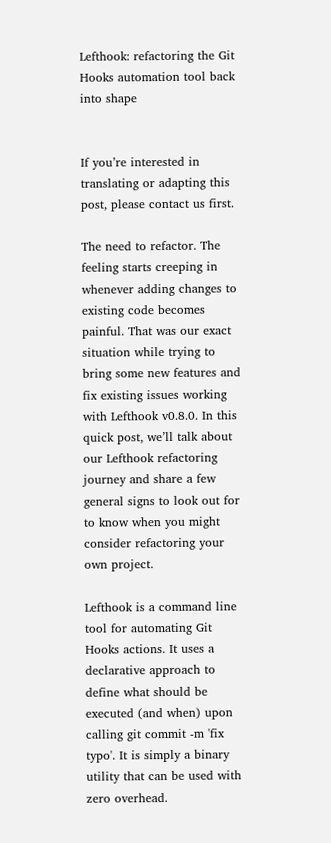Lefthook: refactoring the Git Hooks automation tool back into shape


If you’re interested in translating or adapting this post, please contact us first.

The need to refactor. The feeling starts creeping in whenever adding changes to existing code becomes painful. That was our exact situation while trying to bring some new features and fix existing issues working with Lefthook v0.8.0. In this quick post, we’ll talk about our Lefthook refactoring journey and share a few general signs to look out for to know when you might consider refactoring your own project.

Lefthook is a command line tool for automating Git Hooks actions. It uses a declarative approach to define what should be executed (and when) upon calling git commit -m 'fix typo'. It is simply a binary utility that can be used with zero overhead.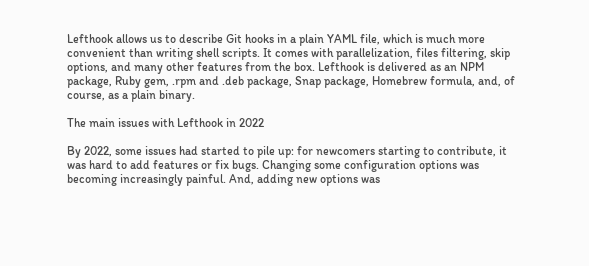Lefthook allows us to describe Git hooks in a plain YAML file, which is much more convenient than writing shell scripts. It comes with parallelization, files filtering, skip options, and many other features from the box. Lefthook is delivered as an NPM package, Ruby gem, .rpm and .deb package, Snap package, Homebrew formula, and, of course, as a plain binary.

The main issues with Lefthook in 2022

By 2022, some issues had started to pile up: for newcomers starting to contribute, it was hard to add features or fix bugs. Changing some configuration options was becoming increasingly painful. And, adding new options was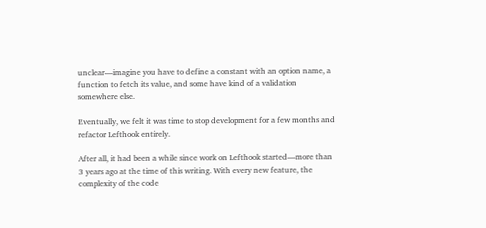unclear—imagine you have to define a constant with an option name, a function to fetch its value, and some have kind of a validation somewhere else.

Eventually, we felt it was time to stop development for a few months and refactor Lefthook entirely.

After all, it had been a while since work on Lefthook started—more than 3 years ago at the time of this writing. With every new feature, the complexity of the code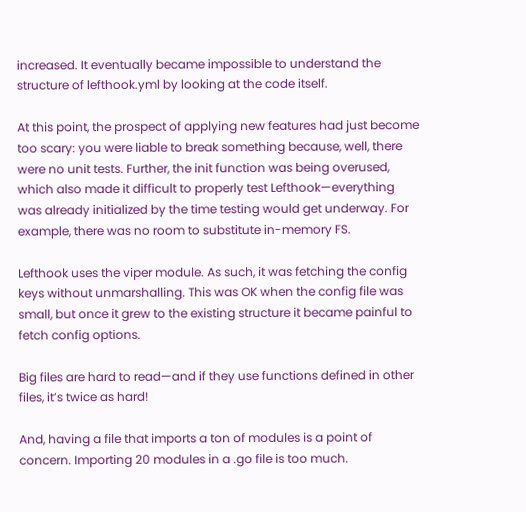increased. It eventually became impossible to understand the structure of lefthook.yml by looking at the code itself.

At this point, the prospect of applying new features had just become too scary: you were liable to break something because, well, there were no unit tests. Further, the init function was being overused, which also made it difficult to properly test Lefthook—everything was already initialized by the time testing would get underway. For example, there was no room to substitute in-memory FS.

Lefthook uses the viper module. As such, it was fetching the config keys without unmarshalling. This was OK when the config file was small, but once it grew to the existing structure it became painful to fetch config options.

Big files are hard to read—and if they use functions defined in other files, it’s twice as hard!

And, having a file that imports a ton of modules is a point of concern. Importing 20 modules in a .go file is too much.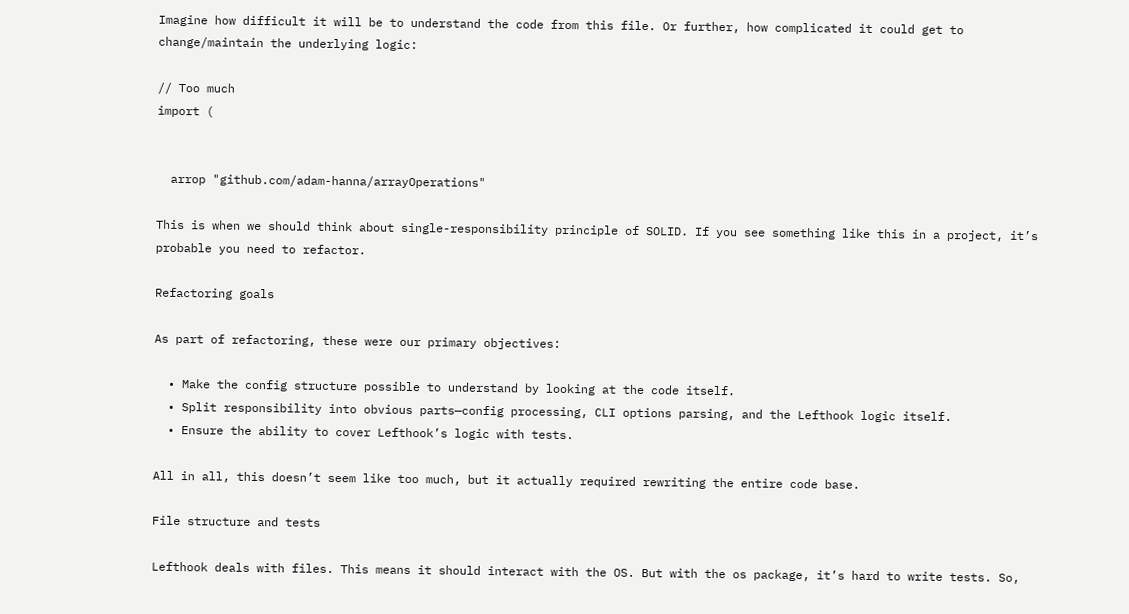Imagine how difficult it will be to understand the code from this file. Or further, how complicated it could get to change/maintain the underlying logic:

// Too much
import (


  arrop "github.com/adam-hanna/arrayOperations"

This is when we should think about single-responsibility principle of SOLID. If you see something like this in a project, it’s probable you need to refactor.

Refactoring goals

As part of refactoring, these were our primary objectives:

  • Make the config structure possible to understand by looking at the code itself.
  • Split responsibility into obvious parts—config processing, CLI options parsing, and the Lefthook logic itself.
  • Ensure the ability to cover Lefthook’s logic with tests.

All in all, this doesn’t seem like too much, but it actually required rewriting the entire code base.

File structure and tests

Lefthook deals with files. This means it should interact with the OS. But with the os package, it’s hard to write tests. So,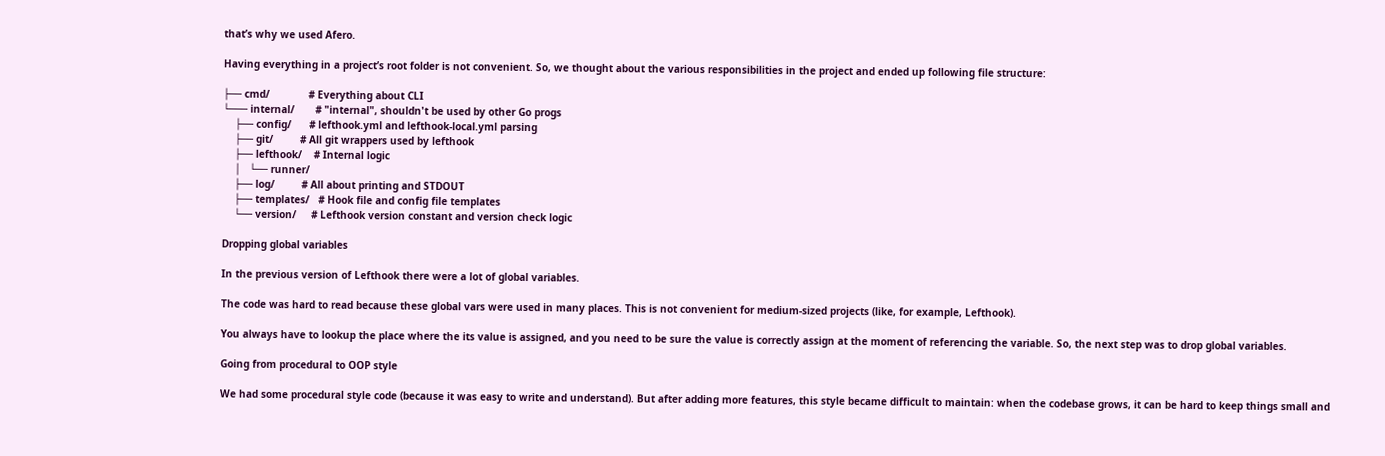that’s why we used Afero.

Having everything in a project’s root folder is not convenient. So, we thought about the various responsibilities in the project and ended up following file structure:

├── cmd/             # Everything about CLI
└─── internal/       # "internal", shouldn't be used by other Go progs
    ├── config/      # lefthook.yml and lefthook-local.yml parsing
    ├── git/         # All git wrappers used by lefthook
    ├── lefthook/    # Internal logic
    │   └── runner/
    ├── log/         # All about printing and STDOUT
    ├── templates/   # Hook file and config file templates
    └── version/     # Lefthook version constant and version check logic

Dropping global variables

In the previous version of Lefthook there were a lot of global variables.

The code was hard to read because these global vars were used in many places. This is not convenient for medium-sized projects (like, for example, Lefthook).

You always have to lookup the place where the its value is assigned, and you need to be sure the value is correctly assign at the moment of referencing the variable. So, the next step was to drop global variables.

Going from procedural to OOP style

We had some procedural style code (because it was easy to write and understand). But after adding more features, this style became difficult to maintain: when the codebase grows, it can be hard to keep things small and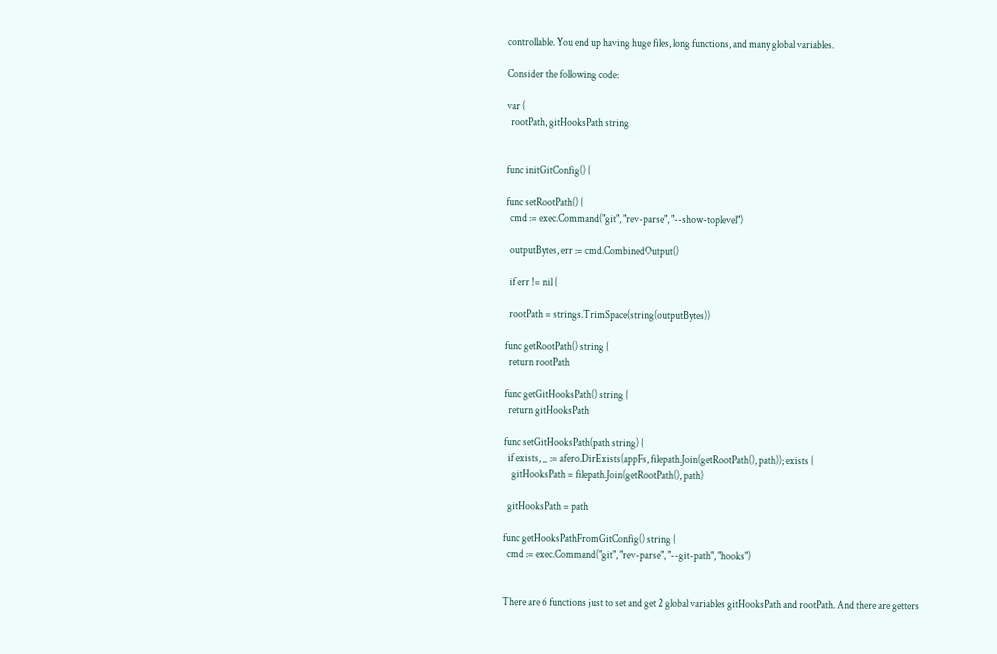controllable. You end up having huge files, long functions, and many global variables.

Consider the following code:

var (
  rootPath, gitHooksPath string


func initGitConfig() {

func setRootPath() {
  cmd := exec.Command("git", "rev-parse", "--show-toplevel")

  outputBytes, err := cmd.CombinedOutput()

  if err != nil {

  rootPath = strings.TrimSpace(string(outputBytes))

func getRootPath() string {
  return rootPath

func getGitHooksPath() string {
  return gitHooksPath

func setGitHooksPath(path string) {
  if exists, _ := afero.DirExists(appFs, filepath.Join(getRootPath(), path)); exists {
    gitHooksPath = filepath.Join(getRootPath(), path)

  gitHooksPath = path

func getHooksPathFromGitConfig() string {
  cmd := exec.Command("git", "rev-parse", "--git-path", "hooks")


There are 6 functions just to set and get 2 global variables gitHooksPath and rootPath. And there are getters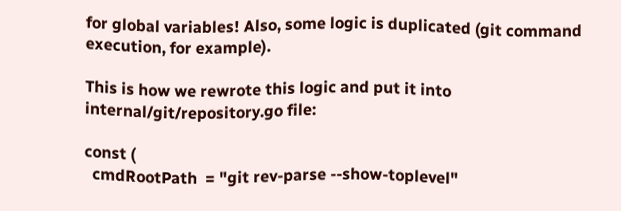for global variables! Also, some logic is duplicated (git command execution, for example).

This is how we rewrote this logic and put it into internal/git/repository.go file:

const (
  cmdRootPath  = "git rev-parse --show-toplevel"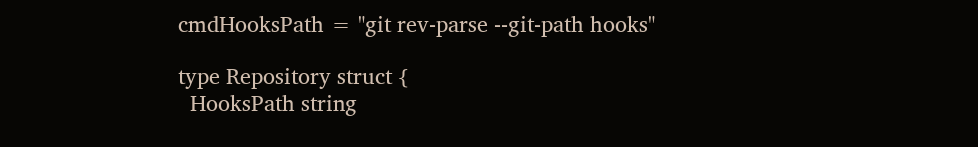cmdHooksPath = "git rev-parse --git-path hooks"

type Repository struct {
  HooksPath string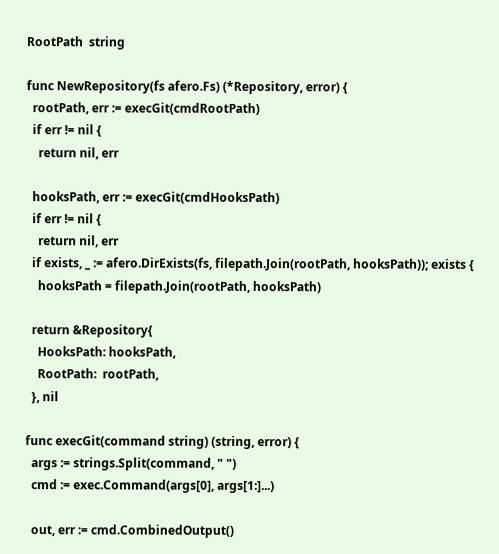RootPath  string

func NewRepository(fs afero.Fs) (*Repository, error) {
  rootPath, err := execGit(cmdRootPath)
  if err != nil {
    return nil, err

  hooksPath, err := execGit(cmdHooksPath)
  if err != nil {
    return nil, err
  if exists, _ := afero.DirExists(fs, filepath.Join(rootPath, hooksPath)); exists {
    hooksPath = filepath.Join(rootPath, hooksPath)

  return &Repository{
    HooksPath: hooksPath,
    RootPath:  rootPath,
  }, nil

func execGit(command string) (string, error) {
  args := strings.Split(command, " ")
  cmd := exec.Command(args[0], args[1:]...)

  out, err := cmd.CombinedOutput()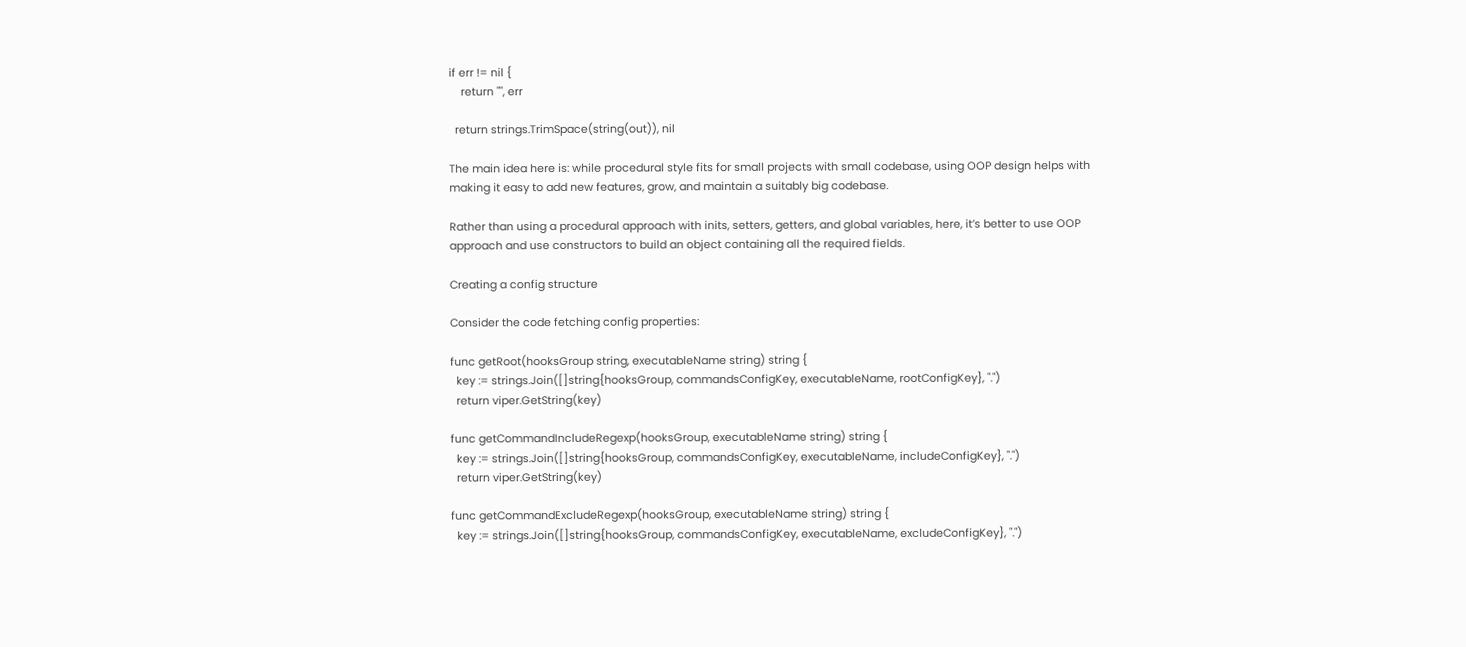if err != nil {
    return "", err

  return strings.TrimSpace(string(out)), nil

The main idea here is: while procedural style fits for small projects with small codebase, using OOP design helps with making it easy to add new features, grow, and maintain a suitably big codebase.

Rather than using a procedural approach with inits, setters, getters, and global variables, here, it’s better to use OOP approach and use constructors to build an object containing all the required fields.

Creating a config structure

Consider the code fetching config properties:

func getRoot(hooksGroup string, executableName string) string {
  key := strings.Join([]string{hooksGroup, commandsConfigKey, executableName, rootConfigKey}, ".")
  return viper.GetString(key)

func getCommandIncludeRegexp(hooksGroup, executableName string) string {
  key := strings.Join([]string{hooksGroup, commandsConfigKey, executableName, includeConfigKey}, ".")
  return viper.GetString(key)

func getCommandExcludeRegexp(hooksGroup, executableName string) string {
  key := strings.Join([]string{hooksGroup, commandsConfigKey, executableName, excludeConfigKey}, ".")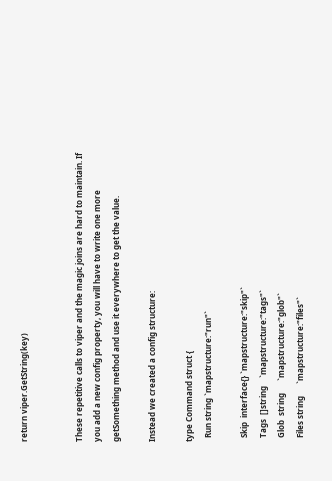return viper.GetString(key)


These repetitive calls to viper and the magic joins are hard to maintain. If you add a new config property, you will have to write one more getSomething method and use it everywhere to get the value.

Instead we created a config structure:

type Command struct {
  Run string `mapstructure:"run"`

  Skip  interface{} `mapstructure:"skip"`
  Tags  []string    `mapstructure:"tags"`
  Glob  string      `mapstructure:"glob"`
  Files string      `mapstructure:"files"`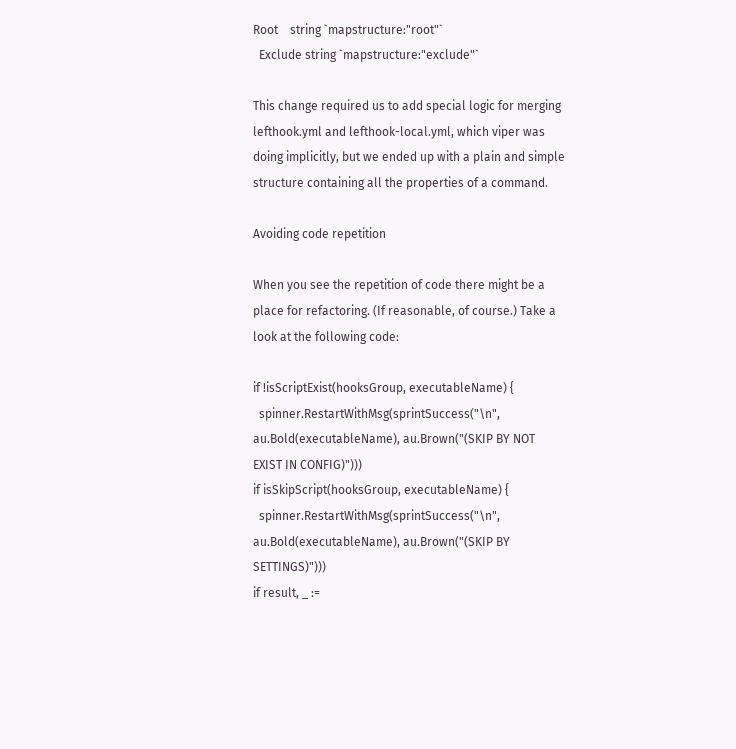Root    string `mapstructure:"root"`
  Exclude string `mapstructure:"exclude"`

This change required us to add special logic for merging lefthook.yml and lefthook-local.yml, which viper was doing implicitly, but we ended up with a plain and simple structure containing all the properties of a command.

Avoiding code repetition

When you see the repetition of code there might be a place for refactoring. (If reasonable, of course.) Take a look at the following code:

if !isScriptExist(hooksGroup, executableName) {
  spinner.RestartWithMsg(sprintSuccess("\n", au.Bold(executableName), au.Brown("(SKIP BY NOT EXIST IN CONFIG)")))
if isSkipScript(hooksGroup, executableName) {
  spinner.RestartWithMsg(sprintSuccess("\n", au.Bold(executableName), au.Brown("(SKIP BY SETTINGS)")))
if result, _ :=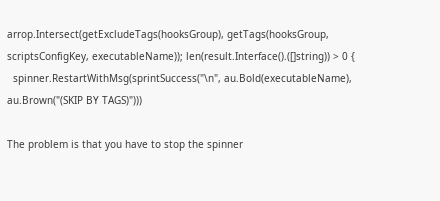arrop.Intersect(getExcludeTags(hooksGroup), getTags(hooksGroup, scriptsConfigKey, executableName)); len(result.Interface().([]string)) > 0 {
  spinner.RestartWithMsg(sprintSuccess("\n", au.Bold(executableName), au.Brown("(SKIP BY TAGS)")))

The problem is that you have to stop the spinner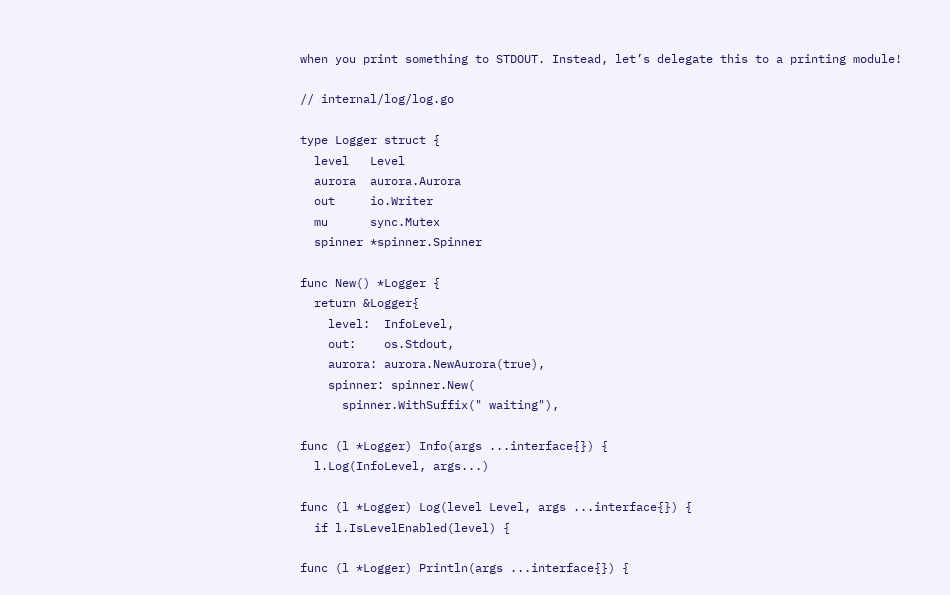when you print something to STDOUT. Instead, let’s delegate this to a printing module!

// internal/log/log.go

type Logger struct {
  level   Level
  aurora  aurora.Aurora
  out     io.Writer
  mu      sync.Mutex
  spinner *spinner.Spinner

func New() *Logger {
  return &Logger{
    level:  InfoLevel,
    out:    os.Stdout,
    aurora: aurora.NewAurora(true),
    spinner: spinner.New(
      spinner.WithSuffix(" waiting"),

func (l *Logger) Info(args ...interface{}) {
  l.Log(InfoLevel, args...)

func (l *Logger) Log(level Level, args ...interface{}) {
  if l.IsLevelEnabled(level) {

func (l *Logger) Println(args ...interface{}) {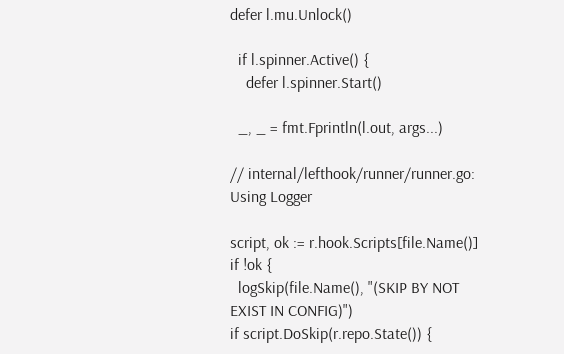defer l.mu.Unlock()

  if l.spinner.Active() {
    defer l.spinner.Start()

  _, _ = fmt.Fprintln(l.out, args...)

// internal/lefthook/runner/runner.go: Using Logger

script, ok := r.hook.Scripts[file.Name()]
if !ok {
  logSkip(file.Name(), "(SKIP BY NOT EXIST IN CONFIG)")
if script.DoSkip(r.repo.State()) {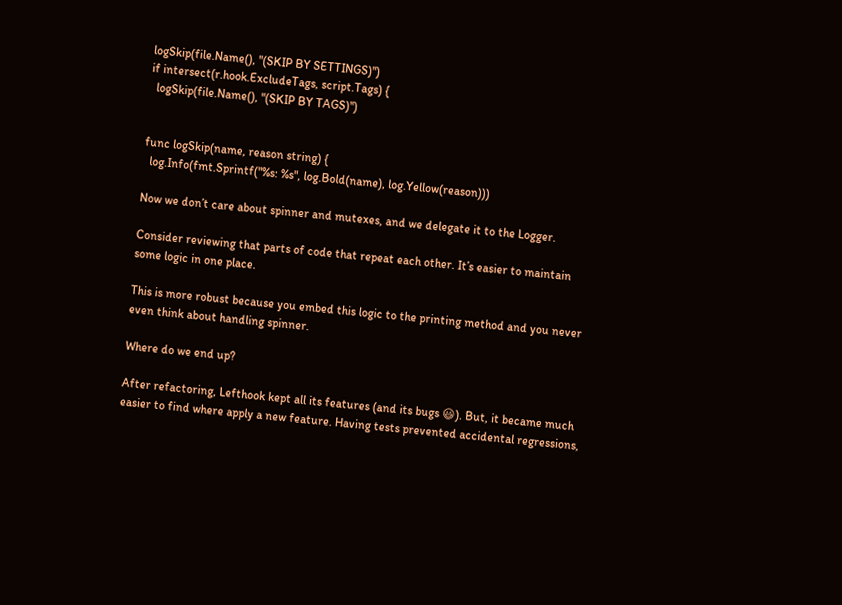logSkip(file.Name(), "(SKIP BY SETTINGS)")
if intersect(r.hook.ExcludeTags, script.Tags) {
  logSkip(file.Name(), "(SKIP BY TAGS)")


func logSkip(name, reason string) {
  log.Info(fmt.Sprintf("%s: %s", log.Bold(name), log.Yellow(reason)))

Now we don’t care about spinner and mutexes, and we delegate it to the Logger.

Consider reviewing that parts of code that repeat each other. It’s easier to maintain some logic in one place.

This is more robust because you embed this logic to the printing method and you never even think about handling spinner.

Where do we end up?

After refactoring, Lefthook kept all its features (and its bugs 😃). But, it became much easier to find where apply a new feature. Having tests prevented accidental regressions,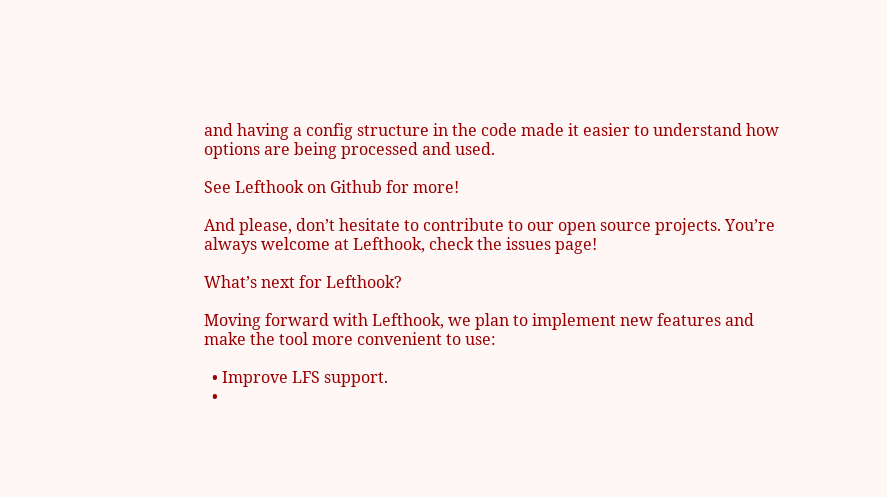and having a config structure in the code made it easier to understand how options are being processed and used.

See Lefthook on Github for more!

And please, don’t hesitate to contribute to our open source projects. You’re always welcome at Lefthook, check the issues page!

What’s next for Lefthook?

Moving forward with Lefthook, we plan to implement new features and make the tool more convenient to use:

  • Improve LFS support.
  •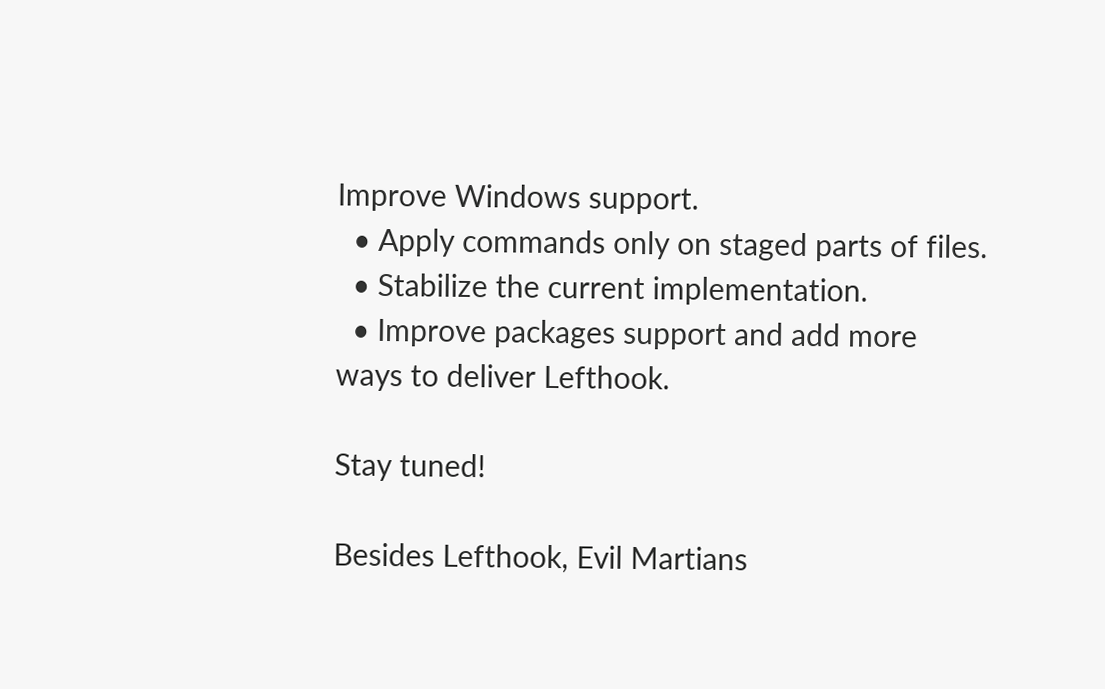Improve Windows support.
  • Apply commands only on staged parts of files.
  • Stabilize the current implementation.
  • Improve packages support and add more ways to deliver Lefthook.

Stay tuned!

Besides Lefthook, Evil Martians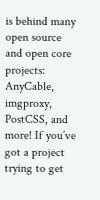is behind many open source and open core projects: AnyCable, imgproxy, PostCSS, and more! If you’ve got a project trying to get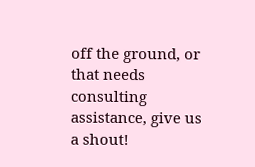off the ground, or that needs consulting assistance, give us a shout!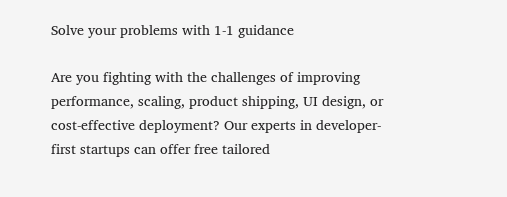Solve your problems with 1-1 guidance

Are you fighting with the challenges of improving performance, scaling, product shipping, UI design, or cost-effective deployment? Our experts in developer-first startups can offer free tailored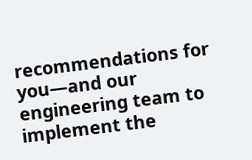recommendations for you—and our engineering team to implement the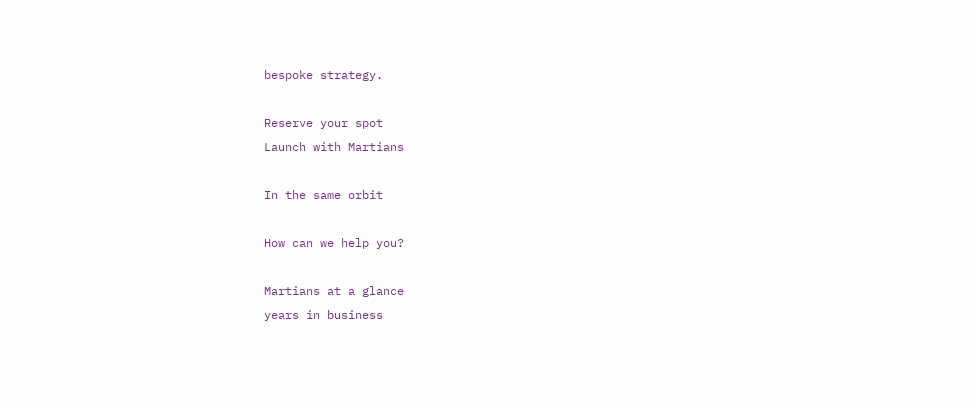bespoke strategy.

Reserve your spot
Launch with Martians

In the same orbit

How can we help you?

Martians at a glance
years in business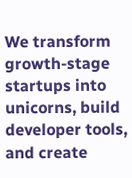We transform growth-stage startups into unicorns, build developer tools, and create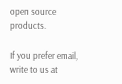open source products.

If you prefer email, write to us at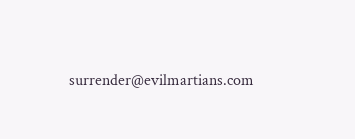surrender@evilmartians.com